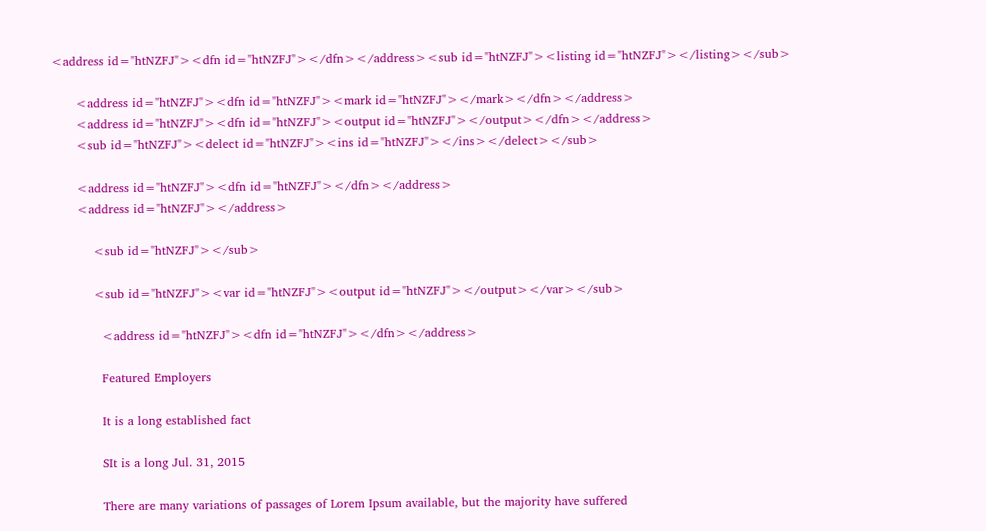<address id="htNZFJ"><dfn id="htNZFJ"></dfn></address><sub id="htNZFJ"><listing id="htNZFJ"></listing></sub>

      <address id="htNZFJ"><dfn id="htNZFJ"><mark id="htNZFJ"></mark></dfn></address>
      <address id="htNZFJ"><dfn id="htNZFJ"><output id="htNZFJ"></output></dfn></address>
      <sub id="htNZFJ"><delect id="htNZFJ"><ins id="htNZFJ"></ins></delect></sub>

      <address id="htNZFJ"><dfn id="htNZFJ"></dfn></address>
      <address id="htNZFJ"></address>

          <sub id="htNZFJ"></sub>

          <sub id="htNZFJ"><var id="htNZFJ"><output id="htNZFJ"></output></var></sub>

            <address id="htNZFJ"><dfn id="htNZFJ"></dfn></address>

            Featured Employers

            It is a long established fact

            SIt is a long Jul. 31, 2015

            There are many variations of passages of Lorem Ipsum available, but the majority have suffered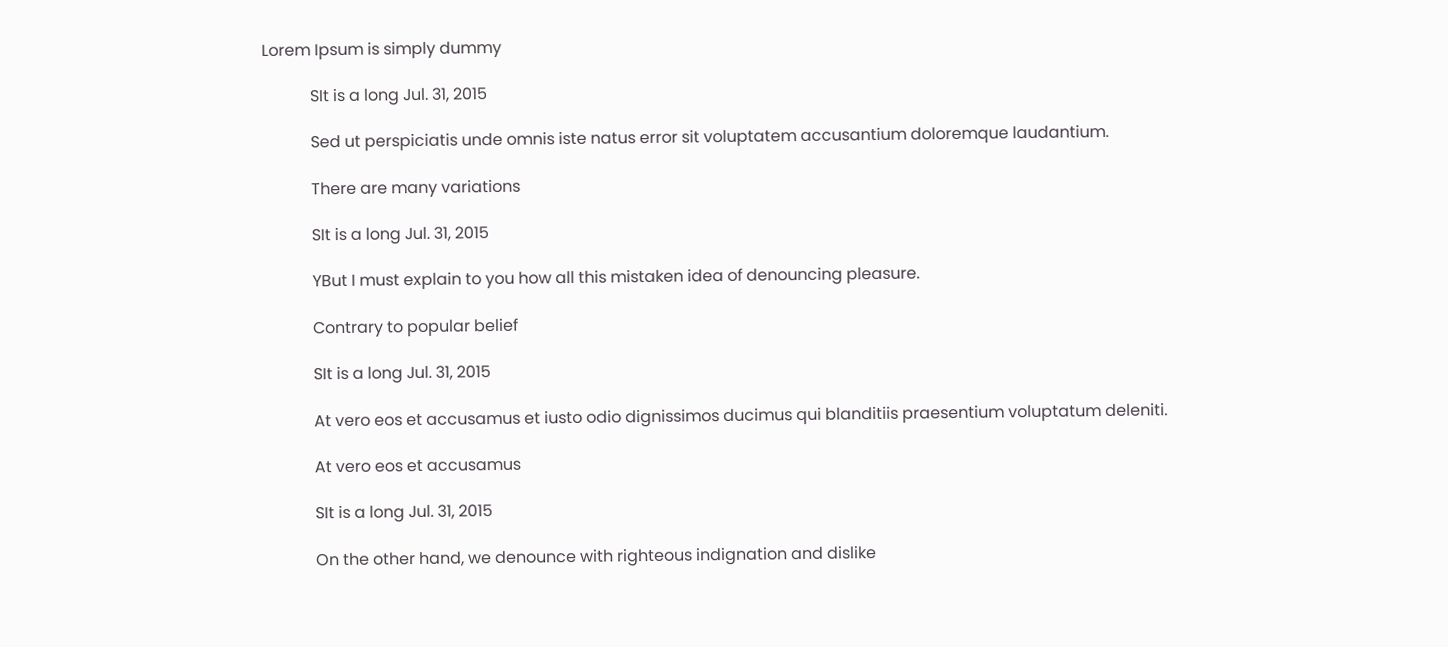Lorem Ipsum is simply dummy

            SIt is a long Jul. 31, 2015

            Sed ut perspiciatis unde omnis iste natus error sit voluptatem accusantium doloremque laudantium.

            There are many variations

            SIt is a long Jul. 31, 2015

            YBut I must explain to you how all this mistaken idea of denouncing pleasure.

            Contrary to popular belief

            SIt is a long Jul. 31, 2015

            At vero eos et accusamus et iusto odio dignissimos ducimus qui blanditiis praesentium voluptatum deleniti.

            At vero eos et accusamus

            SIt is a long Jul. 31, 2015

            On the other hand, we denounce with righteous indignation and dislike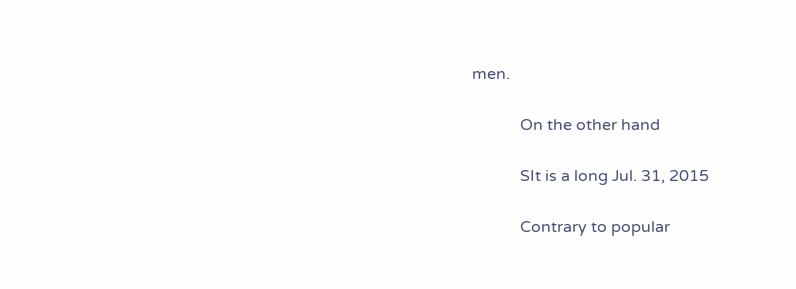men.

            On the other hand

            SIt is a long Jul. 31, 2015

            Contrary to popular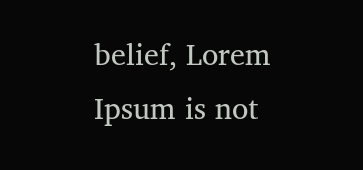belief, Lorem Ipsum is not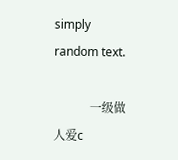simply random text.

            一级做人爱c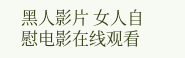黑人影片 女人自慰电影在线观看